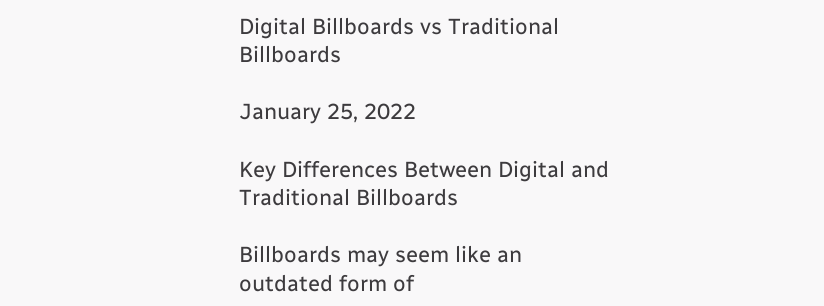Digital Billboards vs Traditional Billboards

January 25, 2022

Key Differences Between Digital and Traditional Billboards

Billboards may seem like an outdated form of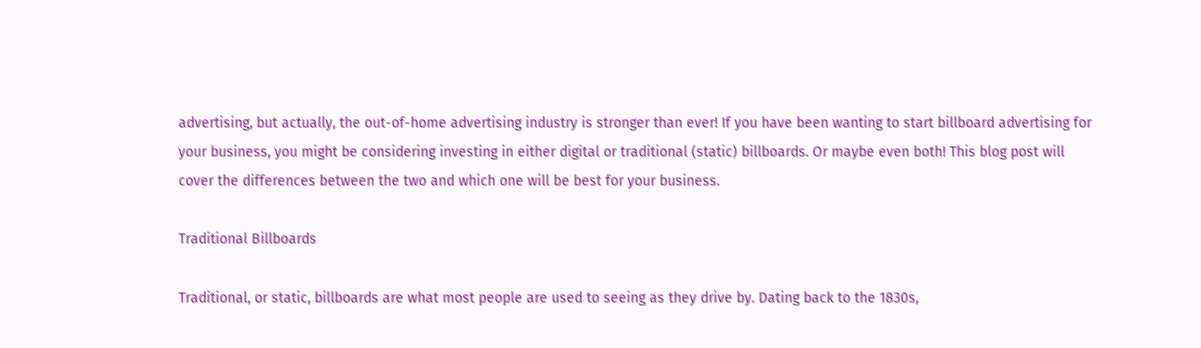advertising, but actually, the out-of-home advertising industry is stronger than ever! If you have been wanting to start billboard advertising for your business, you might be considering investing in either digital or traditional (static) billboards. Or maybe even both! This blog post will cover the differences between the two and which one will be best for your business.

Traditional Billboards

Traditional, or static, billboards are what most people are used to seeing as they drive by. Dating back to the 1830s,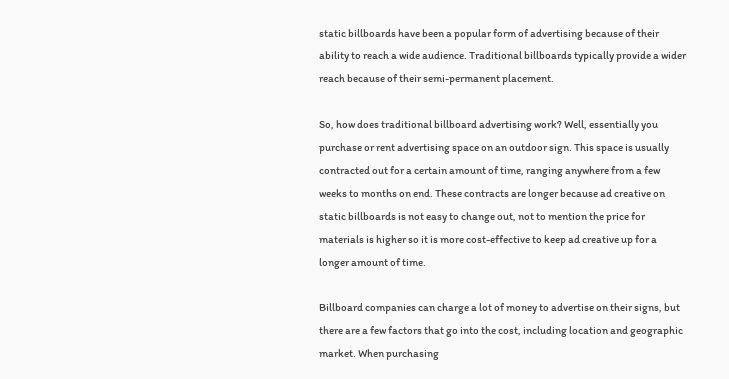static billboards have been a popular form of advertising because of their ability to reach a wide audience. Traditional billboards typically provide a wider reach because of their semi-permanent placement.

So, how does traditional billboard advertising work? Well, essentially you purchase or rent advertising space on an outdoor sign. This space is usually contracted out for a certain amount of time, ranging anywhere from a few weeks to months on end. These contracts are longer because ad creative on static billboards is not easy to change out, not to mention the price for materials is higher so it is more cost-effective to keep ad creative up for a longer amount of time.

Billboard companies can charge a lot of money to advertise on their signs, but there are a few factors that go into the cost, including location and geographic market. When purchasing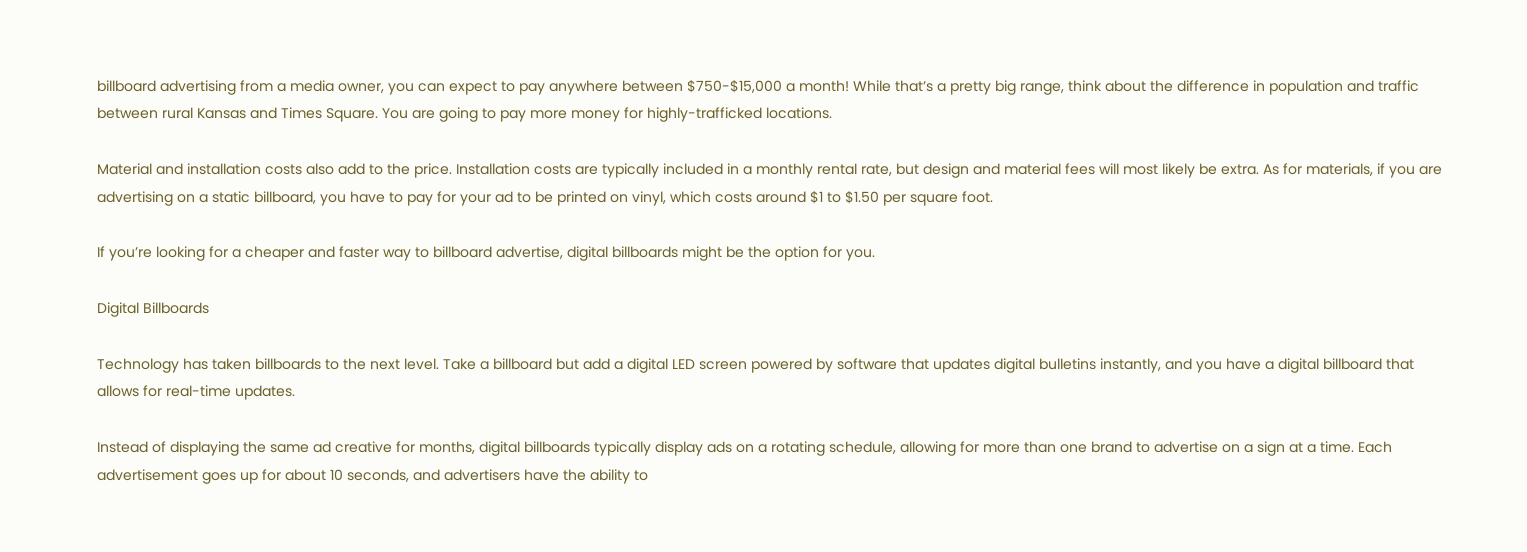billboard advertising from a media owner, you can expect to pay anywhere between $750-$15,000 a month! While that’s a pretty big range, think about the difference in population and traffic between rural Kansas and Times Square. You are going to pay more money for highly-trafficked locations.

Material and installation costs also add to the price. Installation costs are typically included in a monthly rental rate, but design and material fees will most likely be extra. As for materials, if you are advertising on a static billboard, you have to pay for your ad to be printed on vinyl, which costs around $1 to $1.50 per square foot.

If you’re looking for a cheaper and faster way to billboard advertise, digital billboards might be the option for you.

Digital Billboards

Technology has taken billboards to the next level. Take a billboard but add a digital LED screen powered by software that updates digital bulletins instantly, and you have a digital billboard that allows for real-time updates.

Instead of displaying the same ad creative for months, digital billboards typically display ads on a rotating schedule, allowing for more than one brand to advertise on a sign at a time. Each advertisement goes up for about 10 seconds, and advertisers have the ability to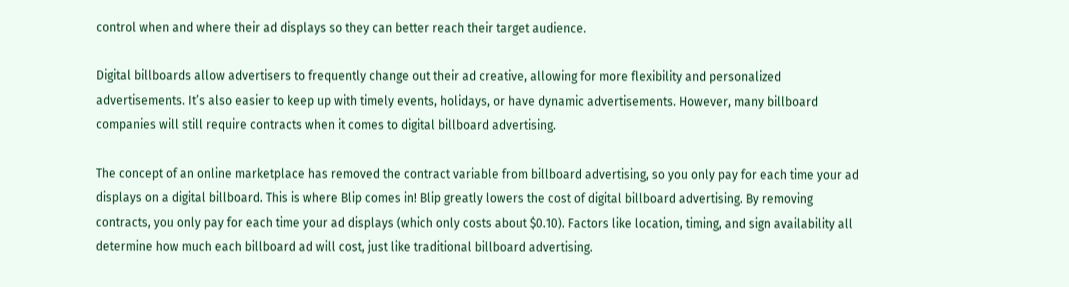control when and where their ad displays so they can better reach their target audience.

Digital billboards allow advertisers to frequently change out their ad creative, allowing for more flexibility and personalized advertisements. It’s also easier to keep up with timely events, holidays, or have dynamic advertisements. However, many billboard companies will still require contracts when it comes to digital billboard advertising.

The concept of an online marketplace has removed the contract variable from billboard advertising, so you only pay for each time your ad displays on a digital billboard. This is where Blip comes in! Blip greatly lowers the cost of digital billboard advertising. By removing contracts, you only pay for each time your ad displays (which only costs about $0.10). Factors like location, timing, and sign availability all determine how much each billboard ad will cost, just like traditional billboard advertising.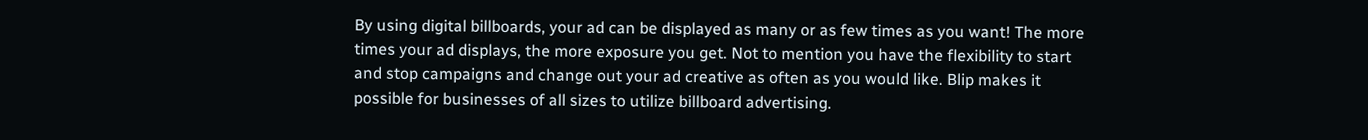By using digital billboards, your ad can be displayed as many or as few times as you want! The more times your ad displays, the more exposure you get. Not to mention you have the flexibility to start and stop campaigns and change out your ad creative as often as you would like. Blip makes it possible for businesses of all sizes to utilize billboard advertising.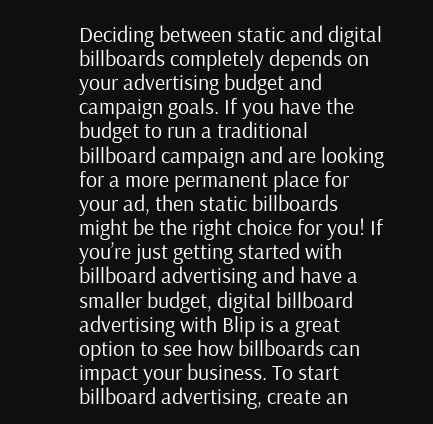Deciding between static and digital billboards completely depends on your advertising budget and campaign goals. If you have the budget to run a traditional billboard campaign and are looking for a more permanent place for your ad, then static billboards might be the right choice for you! If you’re just getting started with billboard advertising and have a smaller budget, digital billboard advertising with Blip is a great option to see how billboards can impact your business. To start billboard advertising, create an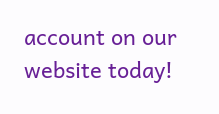account on our website today!